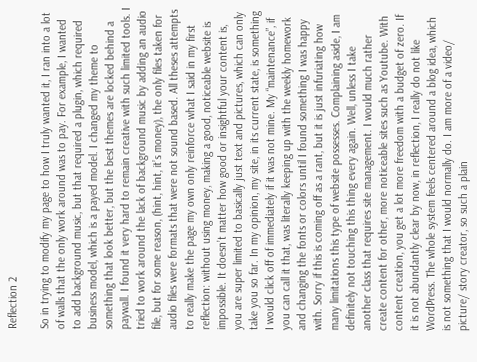Reflection 2

So in trying to modify my page to how I truly wanted it, I ran into a lot of walls that the only work around was to pay. For example, I wanted to add background music, but that required a plugin, which required business model, which is a payed model. I changed my theme to something that look better, but the best themes are locked behind a paywall. I found it very hard to remain creative with such limited tools. I tried to work around the lack of background music by adding an audio file, but for some reason, (hint, hint, it’s money), the only files taken for audio files were formats that were not sound based. All theses attempts to really make the page my own only reinforce what I said in my first reflection: without using money, making a good, noticeable website is impossible. It doesn’t matter how good or insightful your content is, you are super limited to basically just text and pictures, which can only take you so far. In my opinion, my site, in its current state, is something I would click off of immediately if it was not mine. My “maintenance”, if you can call it that, was literally keeping up with the weekly homework and changing the fonts or colors until I found something I was happy with. Sorry if this is coming off as a rant, but it is just infuriating how many limitations this type of website possesses. Complaining aside, I am definitely not touching this thing every again. Well, unless I take another class that requires site management. I would much rather create content for other, more noticeable sites such as Youtube. With content creation, you get a lot more freedom with a budget of zero. If it is not abundantly clear by now, in reflection, I really do not like WordPress. The whole system feels centered around a blog idea, which is not something that I would normally do. I am more of a video/ picture/ story creator, so such a plain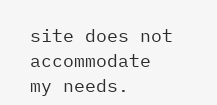site does not accommodate my needs.